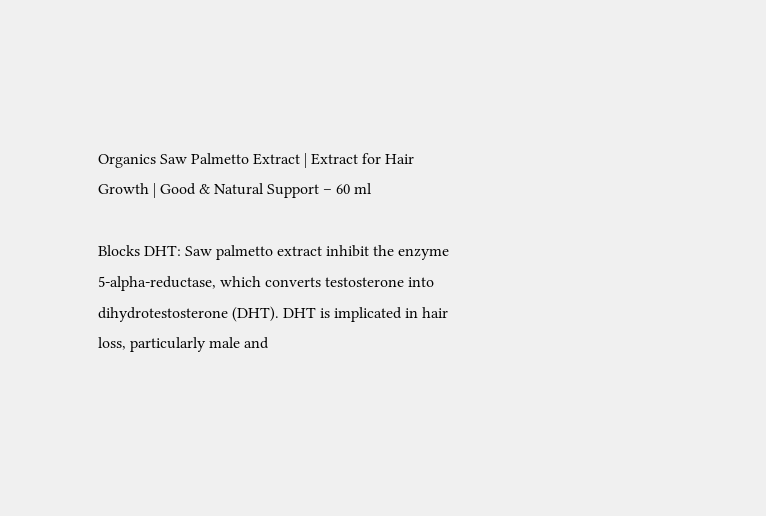Organics Saw Palmetto Extract | Extract for Hair Growth | Good & Natural Support – 60 ml

Blocks DHT: Saw palmetto extract inhibit the enzyme 5-alpha-reductase, which converts testosterone into dihydrotestosterone (DHT). DHT is implicated in hair loss, particularly male and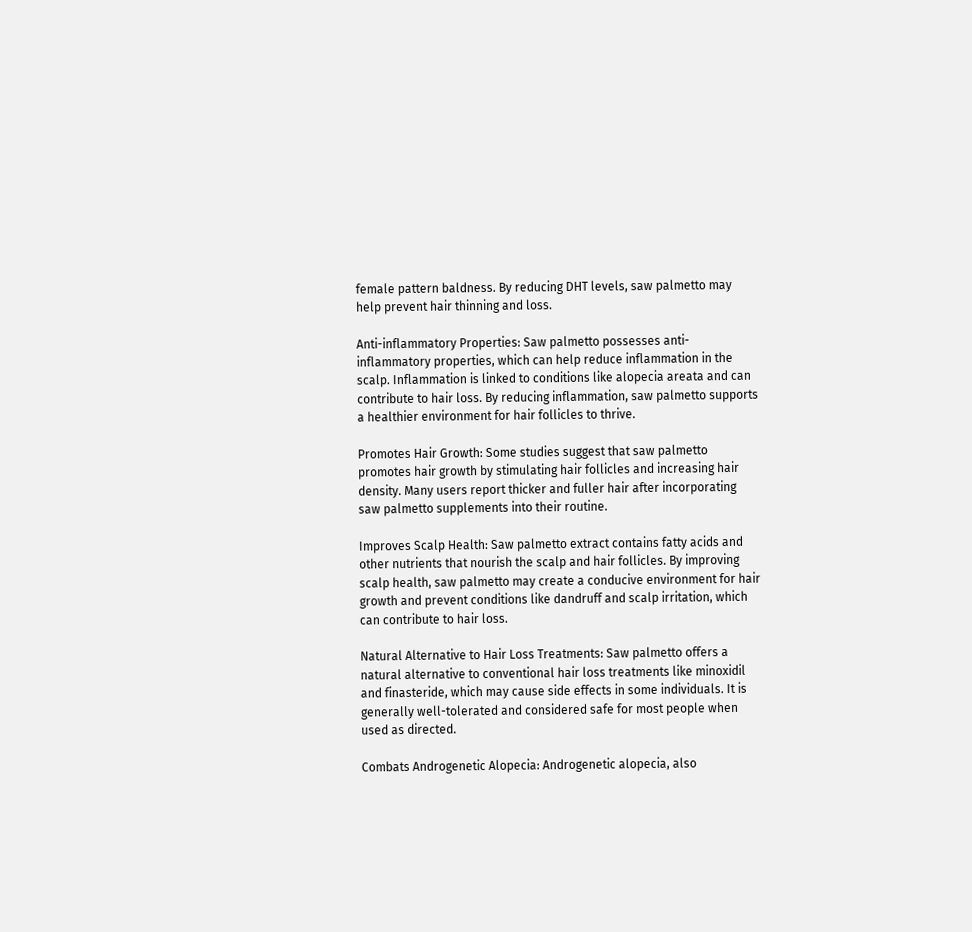female pattern baldness. By reducing DHT levels, saw palmetto may help prevent hair thinning and loss.

Anti-inflammatory Properties: Saw palmetto possesses anti-inflammatory properties, which can help reduce inflammation in the scalp. Inflammation is linked to conditions like alopecia areata and can contribute to hair loss. By reducing inflammation, saw palmetto supports a healthier environment for hair follicles to thrive.

Promotes Hair Growth: Some studies suggest that saw palmetto promotes hair growth by stimulating hair follicles and increasing hair density. Many users report thicker and fuller hair after incorporating saw palmetto supplements into their routine.

Improves Scalp Health: Saw palmetto extract contains fatty acids and other nutrients that nourish the scalp and hair follicles. By improving scalp health, saw palmetto may create a conducive environment for hair growth and prevent conditions like dandruff and scalp irritation, which can contribute to hair loss.

Natural Alternative to Hair Loss Treatments: Saw palmetto offers a natural alternative to conventional hair loss treatments like minoxidil and finasteride, which may cause side effects in some individuals. It is generally well-tolerated and considered safe for most people when used as directed.

Combats Androgenetic Alopecia: Androgenetic alopecia, also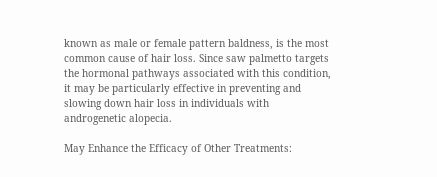known as male or female pattern baldness, is the most common cause of hair loss. Since saw palmetto targets the hormonal pathways associated with this condition, it may be particularly effective in preventing and slowing down hair loss in individuals with androgenetic alopecia.

May Enhance the Efficacy of Other Treatments: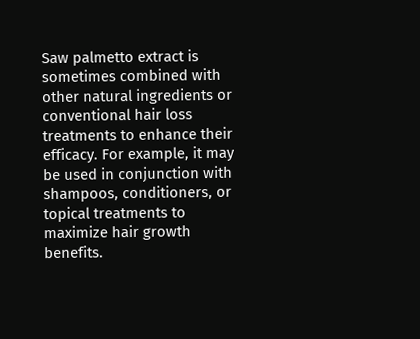Saw palmetto extract is sometimes combined with other natural ingredients or conventional hair loss treatments to enhance their efficacy. For example, it may be used in conjunction with shampoos, conditioners, or topical treatments to maximize hair growth benefits.